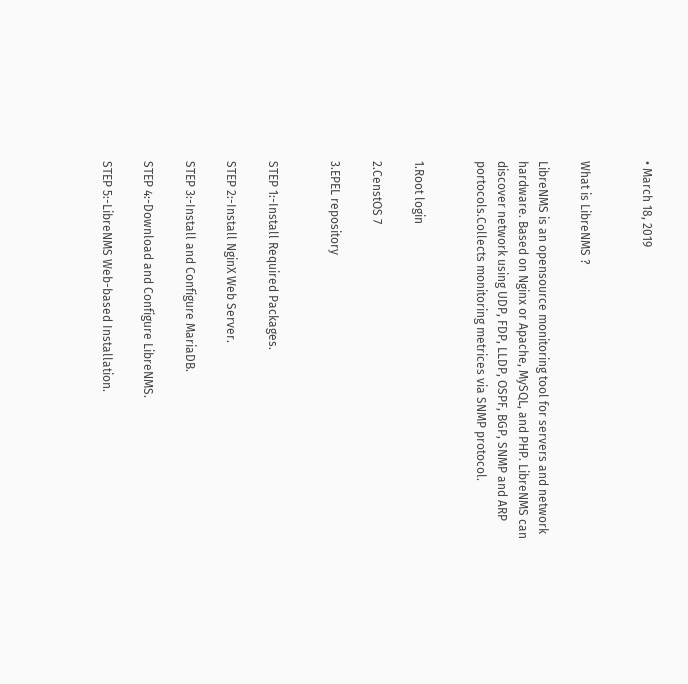• March 18, 2019


What is LibreNMS ?

LibreNMS is an opensource monitoring tool for servers and network hardware. Based on Nginx or Apache, MySQL, and PHP. LibreNMS can discover network using UDP, FDP, LLDP, OSPF, BGP, SNMP and ARP portocols.Collects monitoring metrices via SNMP protocol.


1.Root login

2.CenstOS 7

3.EPEL repository


STEP 1:-Install Required Packages.

STEP 2:-Install NginX Web Server.

STEP 3:-Install and Configure MariaDB.

STEP 4:-Download and Configure LibreNMS.

STEP 5:-LibreNMS Web-based Installation.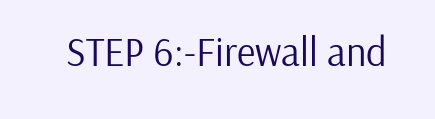STEP 6:-Firewall and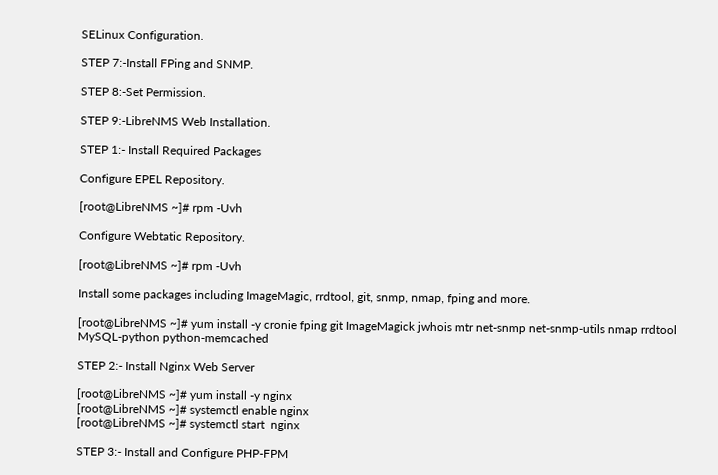SELinux Configuration.

STEP 7:-Install FPing and SNMP.

STEP 8:-Set Permission.

STEP 9:-LibreNMS Web Installation.

STEP 1:- Install Required Packages

Configure EPEL Repository.

[root@LibreNMS ~]# rpm -Uvh

Configure Webtatic Repository.

[root@LibreNMS ~]# rpm -Uvh

Install some packages including ImageMagic, rrdtool, git, snmp, nmap, fping and more.

[root@LibreNMS ~]# yum install -y cronie fping git ImageMagick jwhois mtr net-snmp net-snmp-utils nmap rrdtool MySQL-python python-memcached

STEP 2:- Install Nginx Web Server

[root@LibreNMS ~]# yum install -y nginx
[root@LibreNMS ~]# systemctl enable nginx
[root@LibreNMS ~]# systemctl start  nginx

STEP 3:- Install and Configure PHP-FPM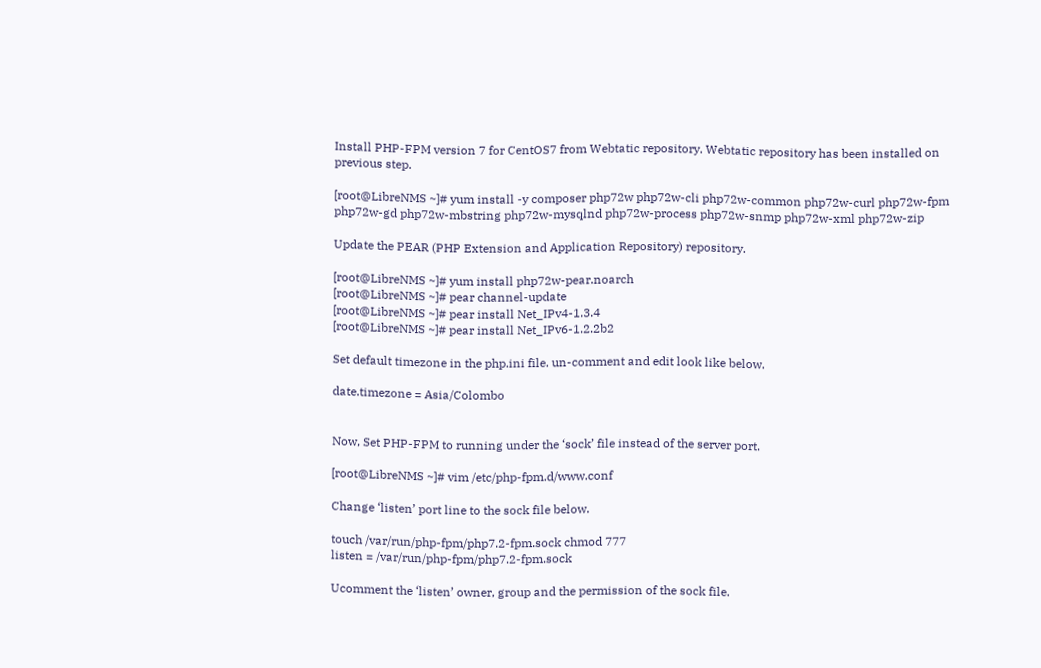Install PHP-FPM version 7 for CentOS7 from Webtatic repository. Webtatic repository has been installed on previous step.

[root@LibreNMS ~]# yum install -y composer php72w php72w-cli php72w-common php72w-curl php72w-fpm php72w-gd php72w-mbstring php72w-mysqlnd php72w-process php72w-snmp php72w-xml php72w-zip

Update the PEAR (PHP Extension and Application Repository) repository.

[root@LibreNMS ~]# yum install php72w-pear.noarch
[root@LibreNMS ~]# pear channel-update
[root@LibreNMS ~]# pear install Net_IPv4-1.3.4
[root@LibreNMS ~]# pear install Net_IPv6-1.2.2b2

Set default timezone in the php.ini file. un-comment and edit look like below.

date.timezone = Asia/Colombo


Now, Set PHP-FPM to running under the ‘sock’ file instead of the server port.

[root@LibreNMS ~]# vim /etc/php-fpm.d/www.conf

Change ‘listen’ port line to the sock file below.

touch /var/run/php-fpm/php7.2-fpm.sock chmod 777
listen = /var/run/php-fpm/php7.2-fpm.sock

Ucomment the ‘listen’ owner, group and the permission of the sock file.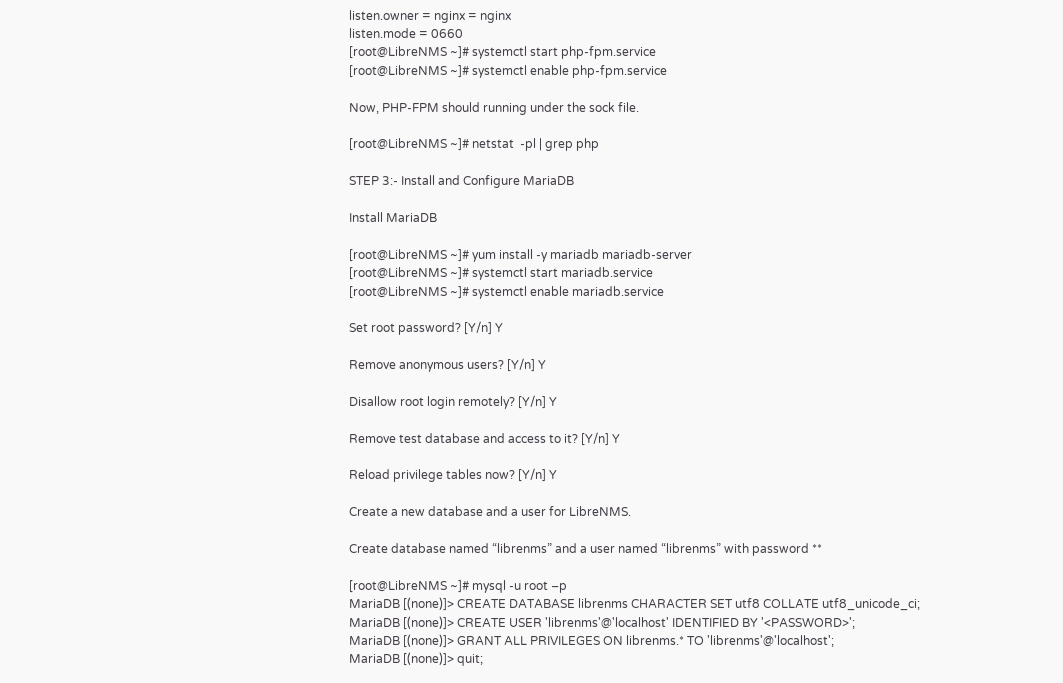listen.owner = nginx = nginx
listen.mode = 0660
[root@LibreNMS ~]# systemctl start php-fpm.service
[root@LibreNMS ~]# systemctl enable php-fpm.service

Now, PHP-FPM should running under the sock file.

[root@LibreNMS ~]# netstat  -pl | grep php

STEP 3:- Install and Configure MariaDB

Install MariaDB

[root@LibreNMS ~]# yum install -y mariadb mariadb-server
[root@LibreNMS ~]# systemctl start mariadb.service
[root@LibreNMS ~]# systemctl enable mariadb.service

Set root password? [Y/n] Y

Remove anonymous users? [Y/n] Y

Disallow root login remotely? [Y/n] Y

Remove test database and access to it? [Y/n] Y

Reload privilege tables now? [Y/n] Y

Create a new database and a user for LibreNMS.

Create database named “librenms” and a user named “librenms” with password **

[root@LibreNMS ~]# mysql -u root –p
MariaDB [(none)]> CREATE DATABASE librenms CHARACTER SET utf8 COLLATE utf8_unicode_ci;
MariaDB [(none)]> CREATE USER 'librenms'@'localhost' IDENTIFIED BY '<PASSWORD>';
MariaDB [(none)]> GRANT ALL PRIVILEGES ON librenms.* TO 'librenms'@'localhost';
MariaDB [(none)]> quit;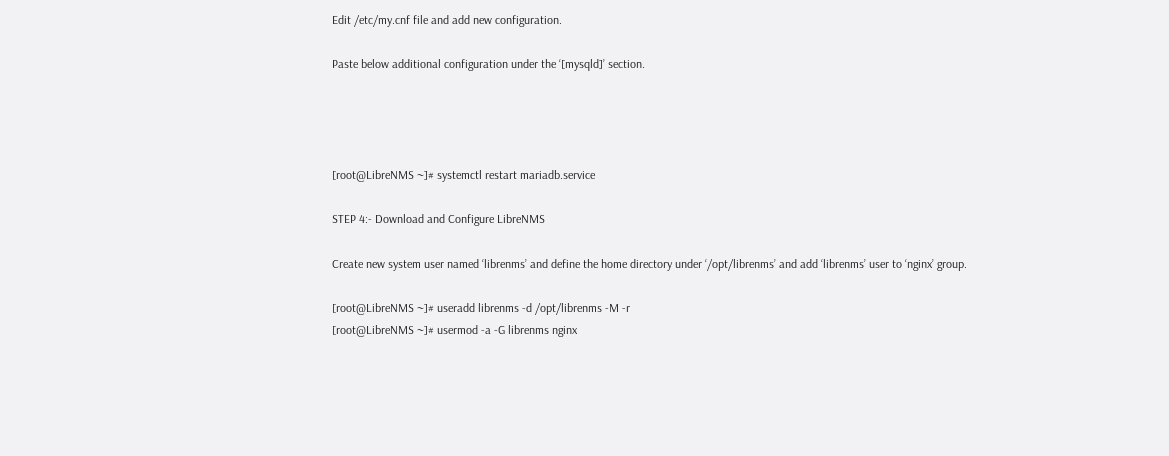Edit /etc/my.cnf file and add new configuration.

Paste below additional configuration under the ‘[mysqld]’ section.




[root@LibreNMS ~]# systemctl restart mariadb.service

STEP 4:- Download and Configure LibreNMS

Create new system user named ‘librenms’ and define the home directory under ‘/opt/librenms’ and add ‘librenms’ user to ‘nginx’ group.

[root@LibreNMS ~]# useradd librenms -d /opt/librenms -M -r
[root@LibreNMS ~]# usermod -a -G librenms nginx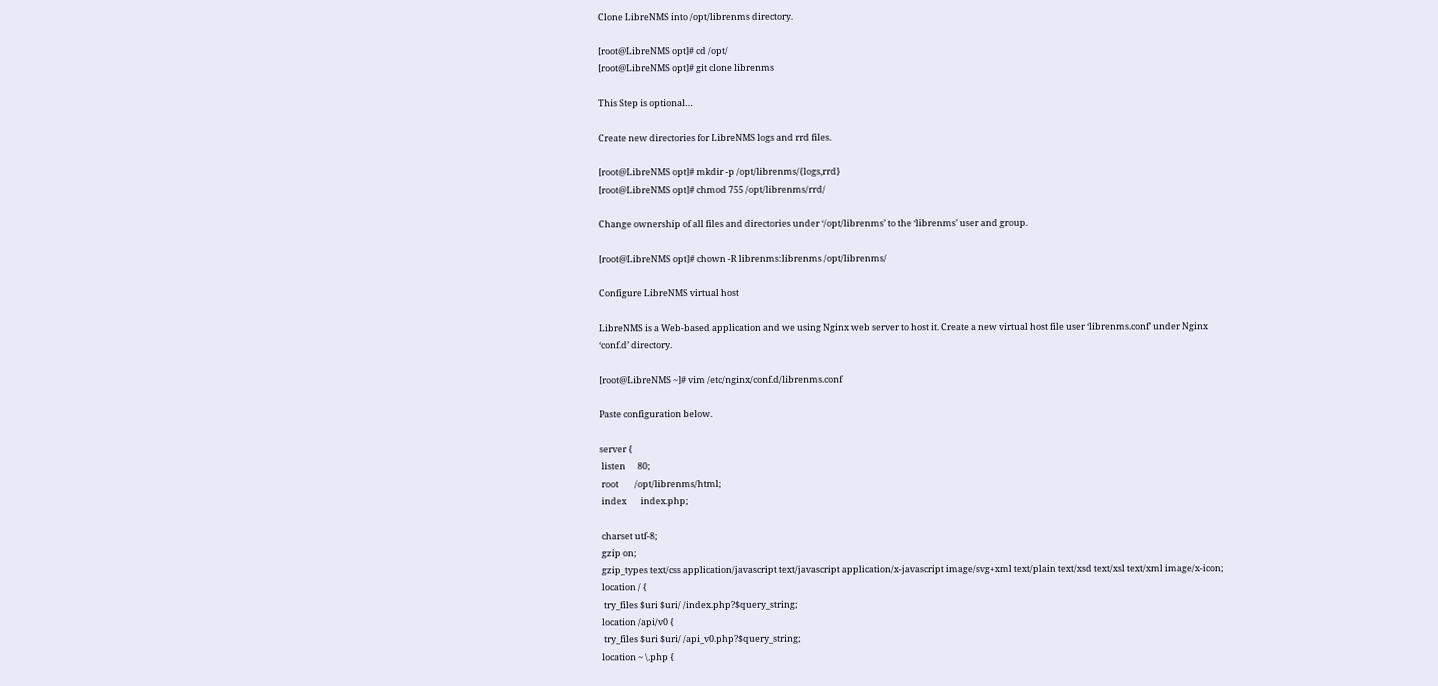Clone LibreNMS into /opt/librenms directory.

[root@LibreNMS opt]# cd /opt/
[root@LibreNMS opt]# git clone librenms

This Step is optional…

Create new directories for LibreNMS logs and rrd files.

[root@LibreNMS opt]# mkdir -p /opt/librenms/{logs,rrd}
[root@LibreNMS opt]# chmod 755 /opt/librenms/rrd/

Change ownership of all files and directories under ‘/opt/librenms’ to the ‘librenms’ user and group.

[root@LibreNMS opt]# chown -R librenms:librenms /opt/librenms/

Configure LibreNMS virtual host

LibreNMS is a Web-based application and we using Nginx web server to host it. Create a new virtual host file user ‘librenms.conf’ under Nginx ‘conf.d’ directory.

[root@LibreNMS ~]# vim /etc/nginx/conf.d/librenms.conf

Paste configuration below.

server {
 listen      80;
 root        /opt/librenms/html;
 index       index.php;

 charset utf-8;
 gzip on;
 gzip_types text/css application/javascript text/javascript application/x-javascript image/svg+xml text/plain text/xsd text/xsl text/xml image/x-icon;
 location / {
  try_files $uri $uri/ /index.php?$query_string;
 location /api/v0 {
  try_files $uri $uri/ /api_v0.php?$query_string;
 location ~ \.php {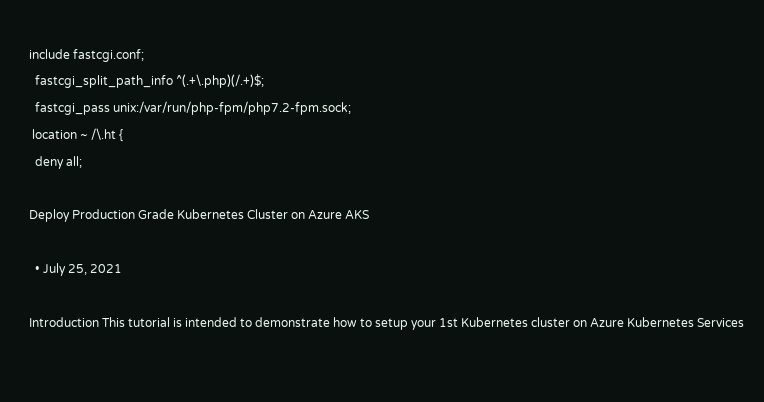include fastcgi.conf;
  fastcgi_split_path_info ^(.+\.php)(/.+)$;
  fastcgi_pass unix:/var/run/php-fpm/php7.2-fpm.sock;
 location ~ /\.ht {
  deny all;

Deploy Production Grade Kubernetes Cluster on Azure AKS

  • July 25, 2021

Introduction This tutorial is intended to demonstrate how to setup your 1st Kubernetes cluster on Azure Kubernetes Services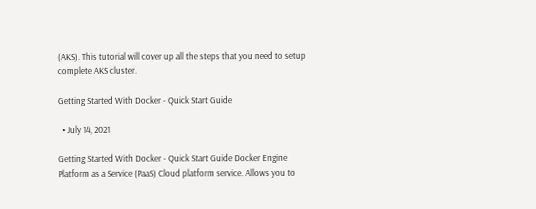(AKS). This tutorial will cover up all the steps that you need to setup complete AKS cluster.

Getting Started With Docker - Quick Start Guide

  • July 14, 2021

Getting Started With Docker - Quick Start Guide Docker Engine Platform as a Service (PaaS) Cloud platform service. Allows you to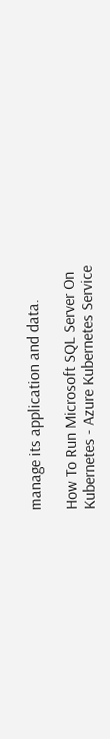manage its application and data.

How To Run Microsoft SQL Server On Kubernetes - Azure Kubernetes Service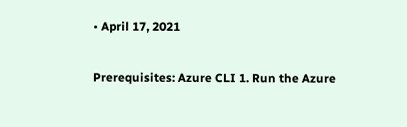• April 17, 2021

Prerequisites: Azure CLI 1. Run the Azure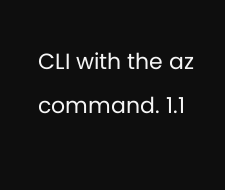CLI with the az command. 1.1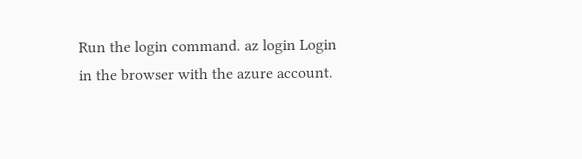Run the login command. az login Login in the browser with the azure account.